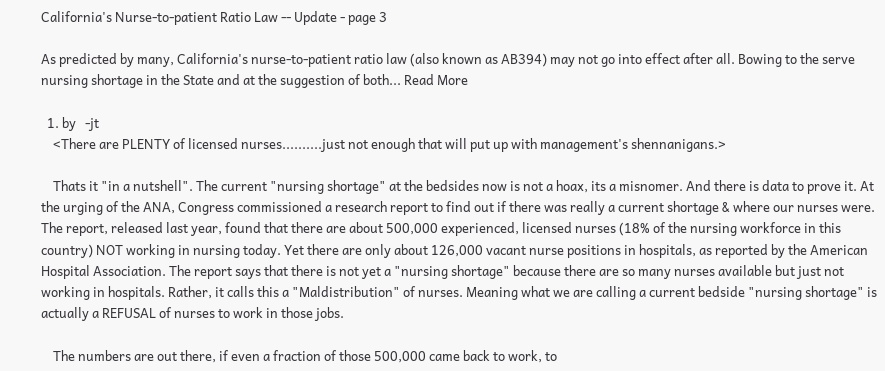California's Nurse-to-patient Ratio Law -- Update - page 3

As predicted by many, California's nurse-to-patient ratio law (also known as AB394) may not go into effect after all. Bowing to the serve nursing shortage in the State and at the suggestion of both... Read More

  1. by   -jt
    <There are PLENTY of licensed nurses..........just not enough that will put up with management's shennanigans.>

    Thats it "in a nutshell". The current "nursing shortage" at the bedsides now is not a hoax, its a misnomer. And there is data to prove it. At the urging of the ANA, Congress commissioned a research report to find out if there was really a current shortage & where our nurses were. The report, released last year, found that there are about 500,000 experienced, licensed nurses (18% of the nursing workforce in this country) NOT working in nursing today. Yet there are only about 126,000 vacant nurse positions in hospitals, as reported by the American Hospital Association. The report says that there is not yet a "nursing shortage" because there are so many nurses available but just not working in hospitals. Rather, it calls this a "Maldistribution" of nurses. Meaning what we are calling a current bedside "nursing shortage" is actually a REFUSAL of nurses to work in those jobs.

    The numbers are out there, if even a fraction of those 500,000 came back to work, to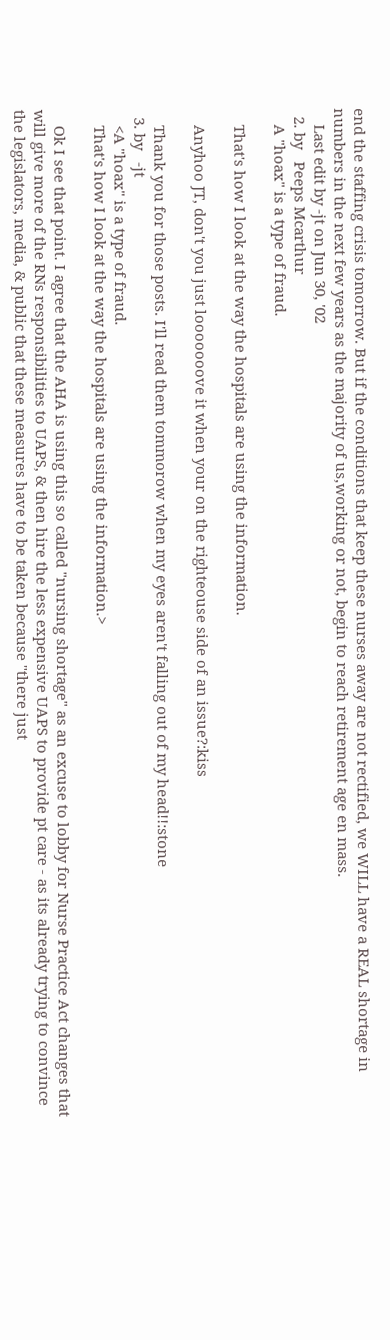end the staffing crisis tomorrow. But if the conditions that keep these nurses away are not rectified, we WILL have a REAL shortage in numbers in the next few years as the majority of us,working or not, begin to reach retirement age en mass.
    Last edit by -jt on Jun 30, '02
  2. by   Peeps Mcarthur
    A "hoax" is a type of fraud.

    That's how I look at the way the hospitals are using the information.

    Anyhoo JT, don't you just looooooove it when your on the righteouse side of an issue?:kiss

    Thank you for those posts. I'll read them tommorow when my eyes aren't falling out of my head!!:stone
  3. by   -jt
    <A "hoax" is a type of fraud.
    That's how I look at the way the hospitals are using the information.>

    Ok I see that point. I agree that the AHA is using this so called "nursing shortage" as an excuse to lobby for Nurse Practice Act changes that will give more of the RNs responsibilities to UAPS, & then hire the less expensive UAPS to provide pt care - as its already trying to convince the legislators, media, & public that these measures have to be taken because "there just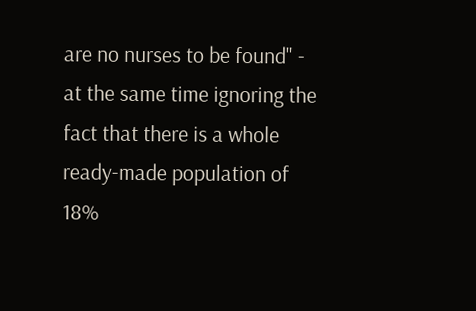are no nurses to be found" - at the same time ignoring the fact that there is a whole ready-made population of 18%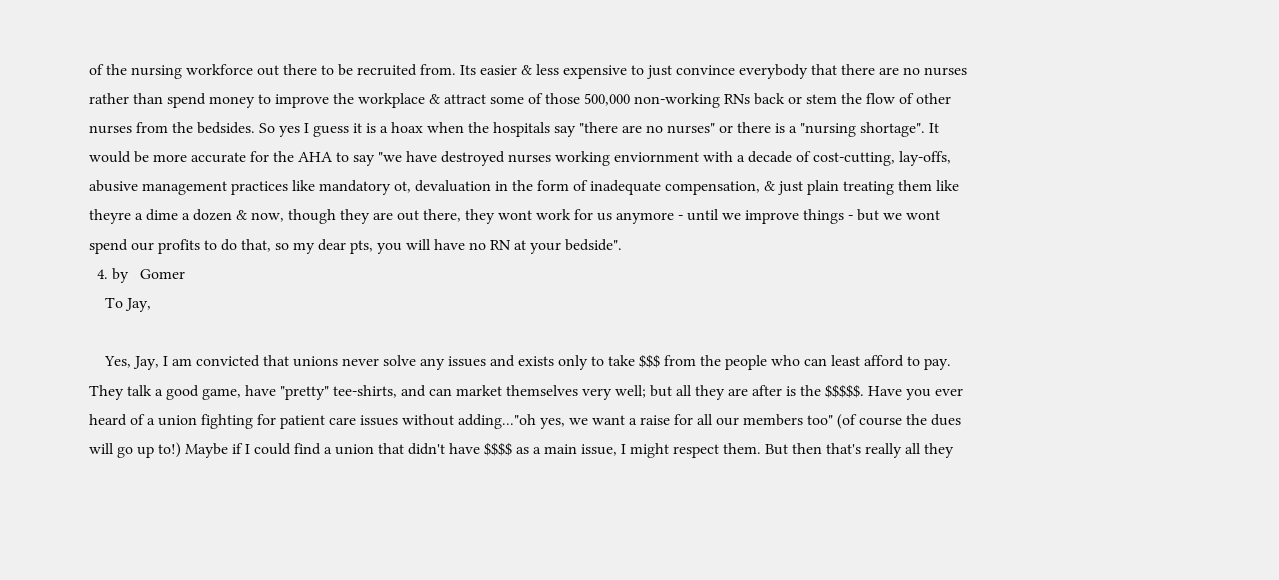of the nursing workforce out there to be recruited from. Its easier & less expensive to just convince everybody that there are no nurses rather than spend money to improve the workplace & attract some of those 500,000 non-working RNs back or stem the flow of other nurses from the bedsides. So yes I guess it is a hoax when the hospitals say "there are no nurses" or there is a "nursing shortage". It would be more accurate for the AHA to say "we have destroyed nurses working enviornment with a decade of cost-cutting, lay-offs, abusive management practices like mandatory ot, devaluation in the form of inadequate compensation, & just plain treating them like theyre a dime a dozen & now, though they are out there, they wont work for us anymore - until we improve things - but we wont spend our profits to do that, so my dear pts, you will have no RN at your bedside".
  4. by   Gomer
    To Jay,

    Yes, Jay, I am convicted that unions never solve any issues and exists only to take $$$ from the people who can least afford to pay. They talk a good game, have "pretty" tee-shirts, and can market themselves very well; but all they are after is the $$$$$. Have you ever heard of a union fighting for patient care issues without adding..."oh yes, we want a raise for all our members too" (of course the dues will go up to!) Maybe if I could find a union that didn't have $$$$ as a main issue, I might respect them. But then that's really all they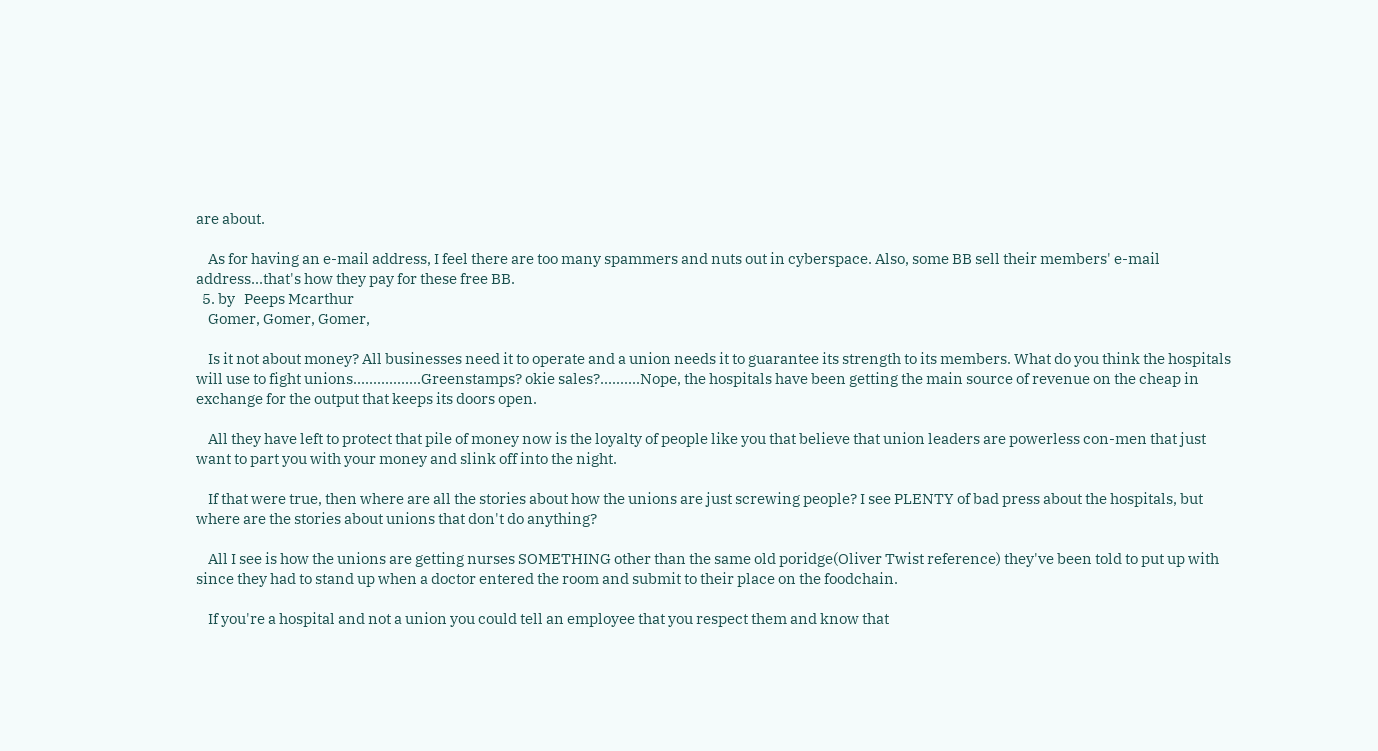are about.

    As for having an e-mail address, I feel there are too many spammers and nuts out in cyberspace. Also, some BB sell their members' e-mail address...that's how they pay for these free BB.
  5. by   Peeps Mcarthur
    Gomer, Gomer, Gomer,

    Is it not about money? All businesses need it to operate and a union needs it to guarantee its strength to its members. What do you think the hospitals will use to fight unions.................Greenstamps? okie sales?..........Nope, the hospitals have been getting the main source of revenue on the cheap in exchange for the output that keeps its doors open.

    All they have left to protect that pile of money now is the loyalty of people like you that believe that union leaders are powerless con-men that just want to part you with your money and slink off into the night.

    If that were true, then where are all the stories about how the unions are just screwing people? I see PLENTY of bad press about the hospitals, but where are the stories about unions that don't do anything?

    All I see is how the unions are getting nurses SOMETHING other than the same old poridge(Oliver Twist reference) they've been told to put up with since they had to stand up when a doctor entered the room and submit to their place on the foodchain.

    If you're a hospital and not a union you could tell an employee that you respect them and know that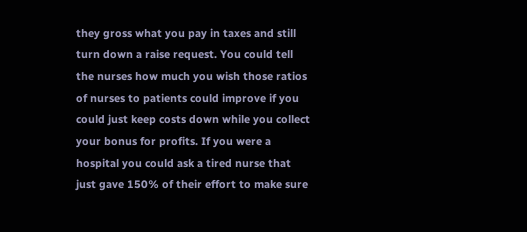they gross what you pay in taxes and still turn down a raise request. You could tell the nurses how much you wish those ratios of nurses to patients could improve if you could just keep costs down while you collect your bonus for profits. If you were a hospital you could ask a tired nurse that just gave 150% of their effort to make sure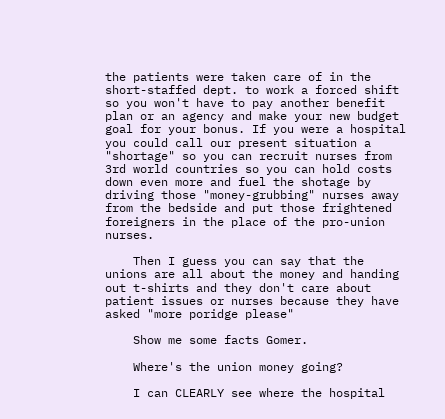the patients were taken care of in the short-staffed dept. to work a forced shift so you won't have to pay another benefit plan or an agency and make your new budget goal for your bonus. If you were a hospital you could call our present situation a "shortage" so you can recruit nurses from 3rd world countries so you can hold costs down even more and fuel the shotage by driving those "money-grubbing" nurses away from the bedside and put those frightened foreigners in the place of the pro-union nurses.

    Then I guess you can say that the unions are all about the money and handing out t-shirts and they don't care about patient issues or nurses because they have asked "more poridge please"

    Show me some facts Gomer.

    Where's the union money going?

    I can CLEARLY see where the hospital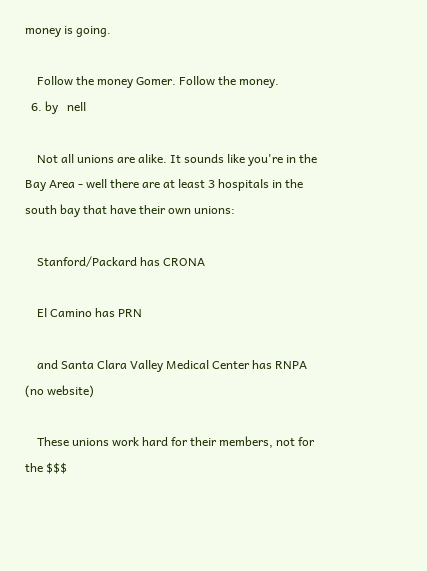money is going.

    Follow the money Gomer. Follow the money.
  6. by   nell

    Not all unions are alike. It sounds like you're in the Bay Area - well there are at least 3 hospitals in the south bay that have their own unions:

    Stanford/Packard has CRONA

    El Camino has PRN

    and Santa Clara Valley Medical Center has RNPA (no website)

    These unions work hard for their members, not for the $$$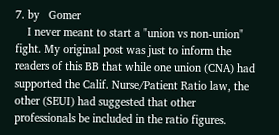7. by   Gomer
    I never meant to start a "union vs non-union" fight. My original post was just to inform the readers of this BB that while one union (CNA) had supported the Calif. Nurse/Patient Ratio law, the other (SEUI) had suggested that other professionals be included in the ratio figures.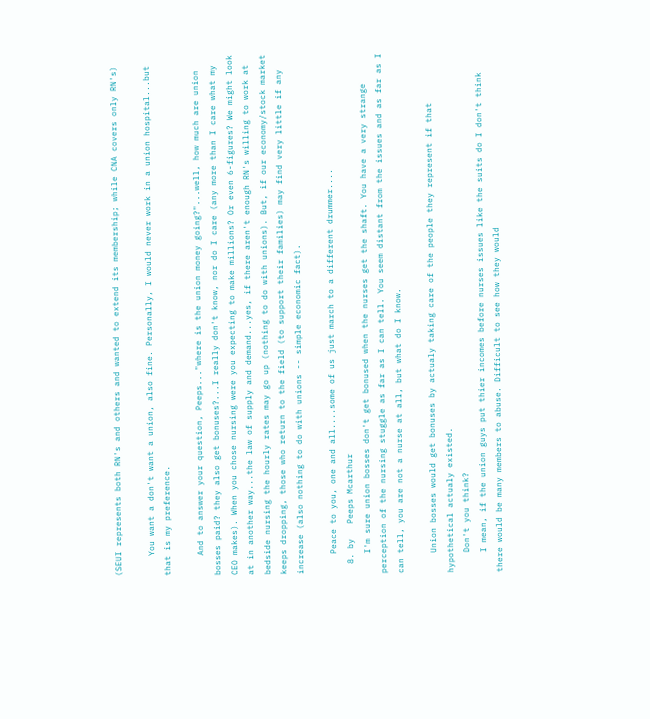(SEUI represents both RN's and others and wanted to extend its membership; while CNA covers only RN's)

    You want a don't want a union, also fine. Personally, I would never work in a union hospital...but that is my preference.

    And to answer your question, Peeps..."where is the union money going?"...well, how much are union bosses paid? they also get bonuses?...I really don't know, nor do I care (any more than I care what my CEO makes). When you chose nursing were you expecting to make millions? Or even 6-figures? We might look at in another way...the law of supply and demand...yes, if there aren't enough RN's willing to work at bedside nursing the hourly rates may go up (nothing to do with unions). But, if our economy/stock market keeps dropping, those who return to the field (to support their families) may find very little if any increase (also nothing to do with unions -- simple economic fact).

    Peace to you, one and all....some of us just march to a different drummer....
  8. by   Peeps Mcarthur
    I'm sure union bosses don't get bonused when the nurses get the shaft. You have a very strange perception of the nursing stuggle as far as I can tell. You seem distant from the issues and as far as I can tell, you are not a nurse at all, but what do I know.

    Union bosses would get bonuses by actualy taking care of the people they represent if that hypothetical actualy existed.
    Don't you think?
    I mean, if the union guys put thier incomes before nurses issues like the suits do I don't think there would be many members to abuse. Difficult to see how they would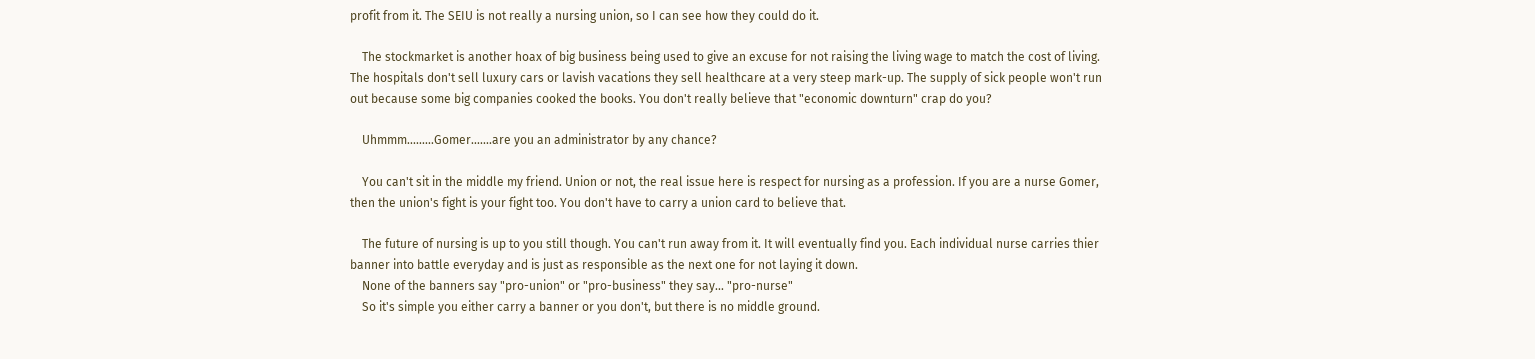profit from it. The SEIU is not really a nursing union, so I can see how they could do it.

    The stockmarket is another hoax of big business being used to give an excuse for not raising the living wage to match the cost of living. The hospitals don't sell luxury cars or lavish vacations they sell healthcare at a very steep mark-up. The supply of sick people won't run out because some big companies cooked the books. You don't really believe that "economic downturn" crap do you?

    Uhmmm.........Gomer.......are you an administrator by any chance?

    You can't sit in the middle my friend. Union or not, the real issue here is respect for nursing as a profession. If you are a nurse Gomer, then the union's fight is your fight too. You don't have to carry a union card to believe that.

    The future of nursing is up to you still though. You can't run away from it. It will eventually find you. Each individual nurse carries thier banner into battle everyday and is just as responsible as the next one for not laying it down.
    None of the banners say "pro-union" or "pro-business" they say... "pro-nurse"
    So it's simple you either carry a banner or you don't, but there is no middle ground.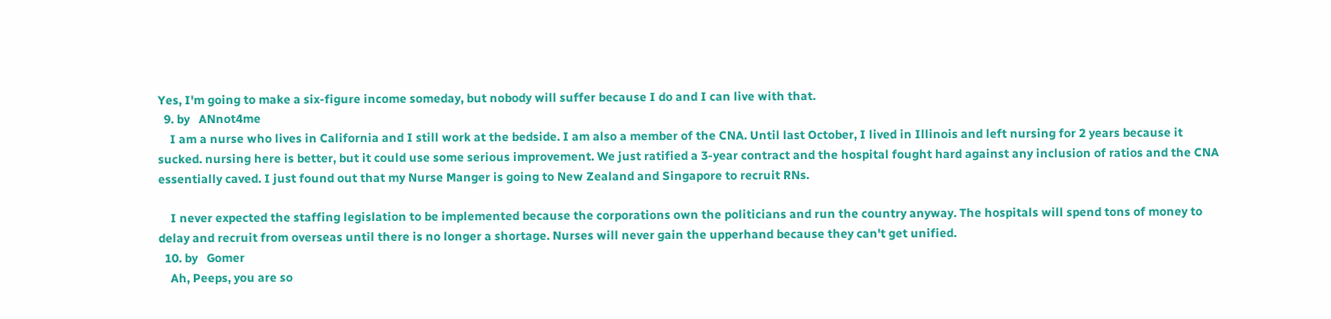Yes, I'm going to make a six-figure income someday, but nobody will suffer because I do and I can live with that.
  9. by   ANnot4me
    I am a nurse who lives in California and I still work at the bedside. I am also a member of the CNA. Until last October, I lived in Illinois and left nursing for 2 years because it sucked. nursing here is better, but it could use some serious improvement. We just ratified a 3-year contract and the hospital fought hard against any inclusion of ratios and the CNA essentially caved. I just found out that my Nurse Manger is going to New Zealand and Singapore to recruit RNs.

    I never expected the staffing legislation to be implemented because the corporations own the politicians and run the country anyway. The hospitals will spend tons of money to delay and recruit from overseas until there is no longer a shortage. Nurses will never gain the upperhand because they can't get unified.
  10. by   Gomer
    Ah, Peeps, you are so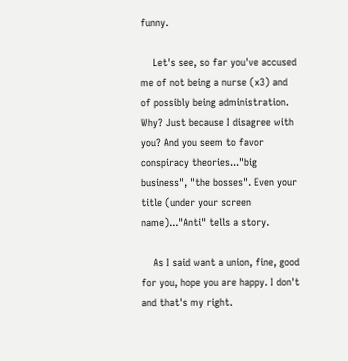funny.

    Let's see, so far you've accused me of not being a nurse (x3) and of possibly being administration. Why? Just because I disagree with you? And you seem to favor conspiracy theories..."big business", "the bosses". Even your title (under your screen name)..."Anti" tells a story.

    As I said want a union, fine, good for you, hope you are happy. I don't and that's my right.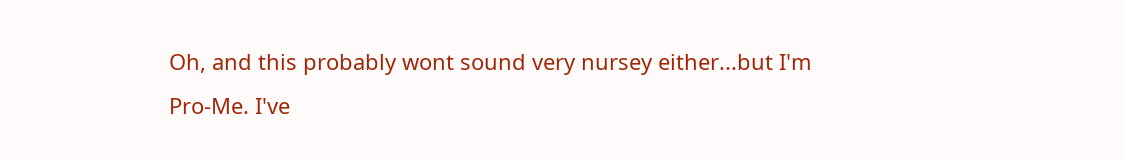Oh, and this probably wont sound very nursey either...but I'm Pro-Me. I've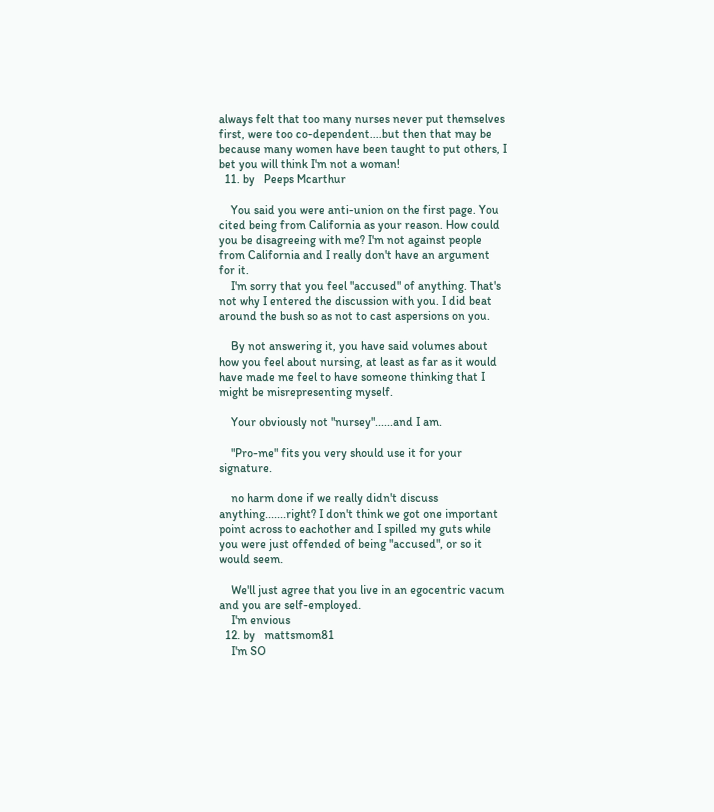always felt that too many nurses never put themselves first, were too co-dependent....but then that may be because many women have been taught to put others, I bet you will think I'm not a woman!
  11. by   Peeps Mcarthur

    You said you were anti-union on the first page. You cited being from California as your reason. How could you be disagreeing with me? I'm not against people from California and I really don't have an argument for it.
    I'm sorry that you feel "accused" of anything. That's not why I entered the discussion with you. I did beat around the bush so as not to cast aspersions on you.

    By not answering it, you have said volumes about how you feel about nursing, at least as far as it would have made me feel to have someone thinking that I might be misrepresenting myself.

    Your obviously not "nursey"......and I am.

    "Pro-me" fits you very should use it for your signature.

    no harm done if we really didn't discuss anything.......right? I don't think we got one important point across to eachother and I spilled my guts while you were just offended of being "accused", or so it would seem.

    We'll just agree that you live in an egocentric vacum and you are self-employed.
    I'm envious
  12. by   mattsmom81
    I'm SO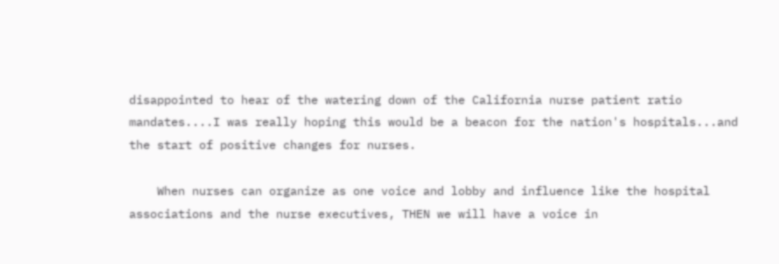disappointed to hear of the watering down of the California nurse patient ratio mandates....I was really hoping this would be a beacon for the nation's hospitals...and the start of positive changes for nurses.

    When nurses can organize as one voice and lobby and influence like the hospital associations and the nurse executives, THEN we will have a voice in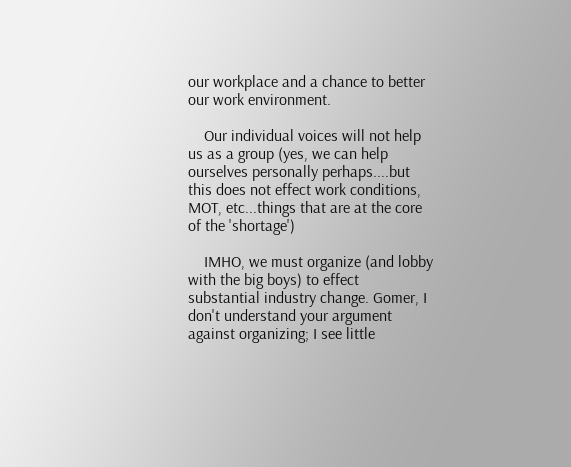our workplace and a chance to better our work environment.

    Our individual voices will not help us as a group (yes, we can help ourselves personally perhaps....but this does not effect work conditions, MOT, etc...things that are at the core of the 'shortage')

    IMHO, we must organize (and lobby with the big boys) to effect substantial industry change. Gomer, I don't understand your argument against organizing; I see little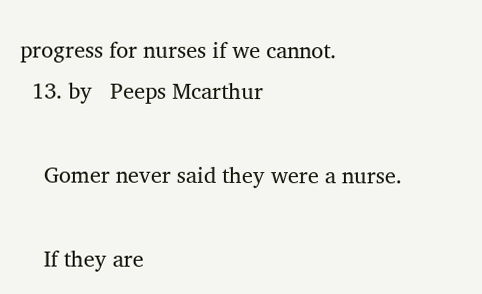progress for nurses if we cannot.
  13. by   Peeps Mcarthur

    Gomer never said they were a nurse.

    If they are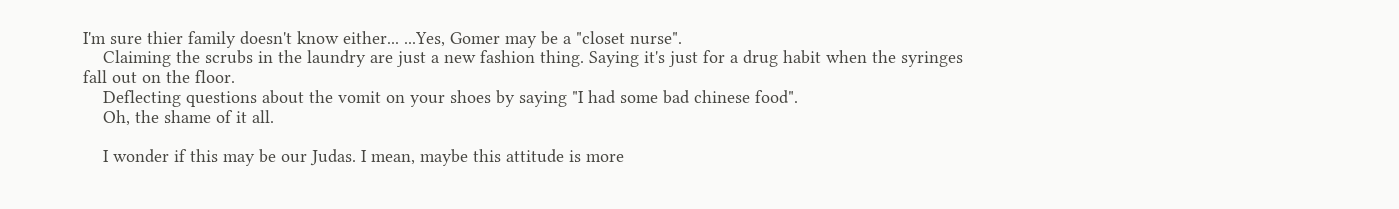I'm sure thier family doesn't know either... ...Yes, Gomer may be a "closet nurse".
    Claiming the scrubs in the laundry are just a new fashion thing. Saying it's just for a drug habit when the syringes fall out on the floor.
    Deflecting questions about the vomit on your shoes by saying "I had some bad chinese food".
    Oh, the shame of it all.

    I wonder if this may be our Judas. I mean, maybe this attitude is more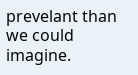prevelant than we could imagine.